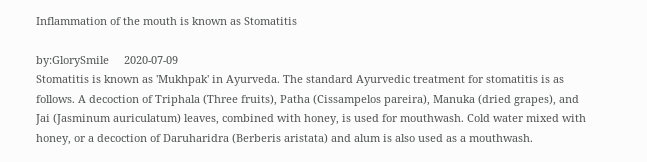Inflammation of the mouth is known as Stomatitis

by:GlorySmile     2020-07-09
Stomatitis is known as 'Mukhpak' in Ayurveda. The standard Ayurvedic treatment for stomatitis is as follows. A decoction of Triphala (Three fruits), Patha (Cissampelos pareira), Manuka (dried grapes), and Jai (Jasminum auriculatum) leaves, combined with honey, is used for mouthwash. Cold water mixed with honey, or a decoction of Daruharidra (Berberis aristata) and alum is also used as a mouthwash.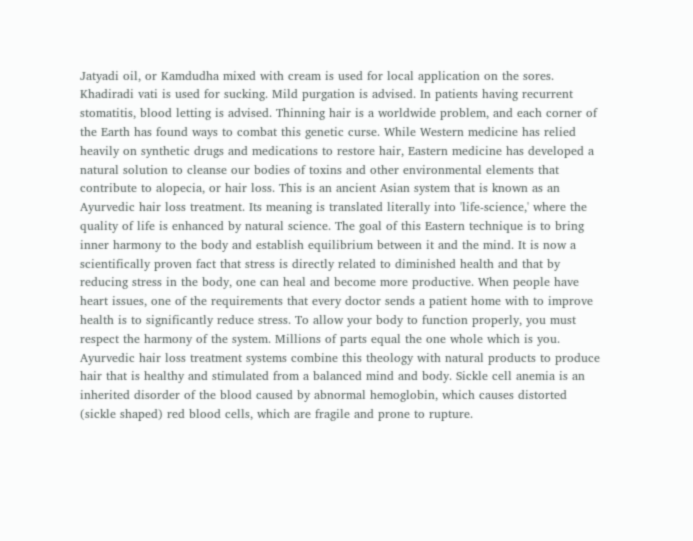Jatyadi oil, or Kamdudha mixed with cream is used for local application on the sores. Khadiradi vati is used for sucking. Mild purgation is advised. In patients having recurrent stomatitis, blood letting is advised. Thinning hair is a worldwide problem, and each corner of the Earth has found ways to combat this genetic curse. While Western medicine has relied heavily on synthetic drugs and medications to restore hair, Eastern medicine has developed a natural solution to cleanse our bodies of toxins and other environmental elements that contribute to alopecia, or hair loss. This is an ancient Asian system that is known as an Ayurvedic hair loss treatment. Its meaning is translated literally into 'life-science,' where the quality of life is enhanced by natural science. The goal of this Eastern technique is to bring inner harmony to the body and establish equilibrium between it and the mind. It is now a scientifically proven fact that stress is directly related to diminished health and that by reducing stress in the body, one can heal and become more productive. When people have heart issues, one of the requirements that every doctor sends a patient home with to improve health is to significantly reduce stress. To allow your body to function properly, you must respect the harmony of the system. Millions of parts equal the one whole which is you. Ayurvedic hair loss treatment systems combine this theology with natural products to produce hair that is healthy and stimulated from a balanced mind and body. Sickle cell anemia is an inherited disorder of the blood caused by abnormal hemoglobin, which causes distorted (sickle shaped) red blood cells, which are fragile and prone to rupture.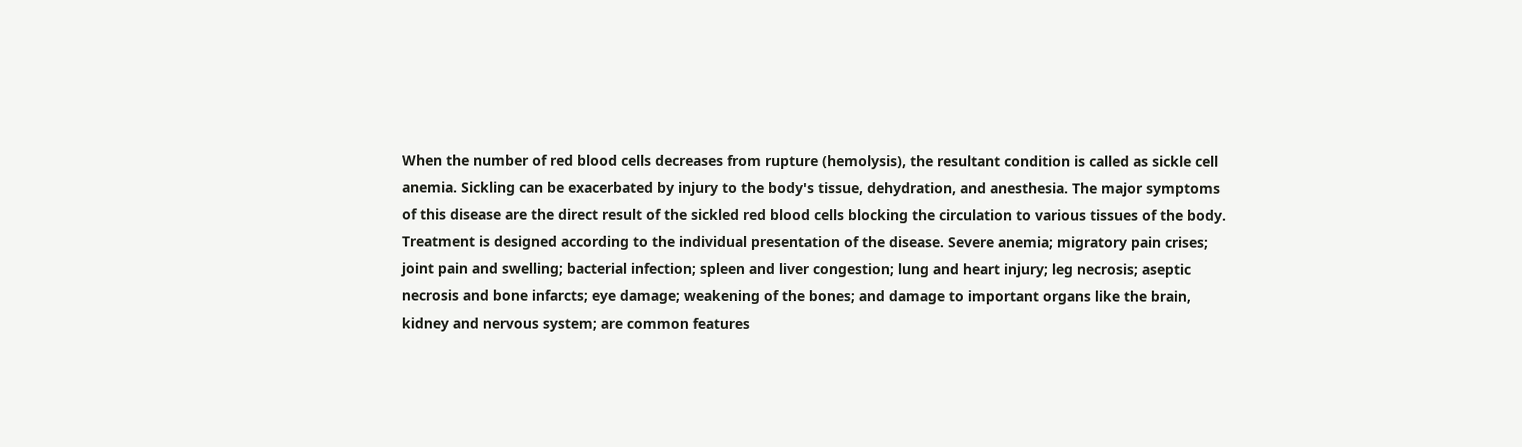When the number of red blood cells decreases from rupture (hemolysis), the resultant condition is called as sickle cell anemia. Sickling can be exacerbated by injury to the body's tissue, dehydration, and anesthesia. The major symptoms of this disease are the direct result of the sickled red blood cells blocking the circulation to various tissues of the body. Treatment is designed according to the individual presentation of the disease. Severe anemia; migratory pain crises; joint pain and swelling; bacterial infection; spleen and liver congestion; lung and heart injury; leg necrosis; aseptic necrosis and bone infarcts; eye damage; weakening of the bones; and damage to important organs like the brain, kidney and nervous system; are common features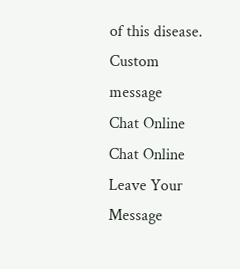of this disease.
Custom message
Chat Online
Chat Online
Leave Your Message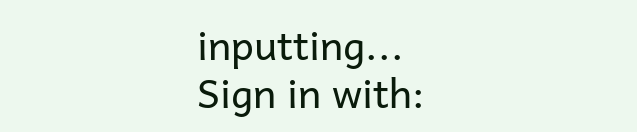inputting...
Sign in with: